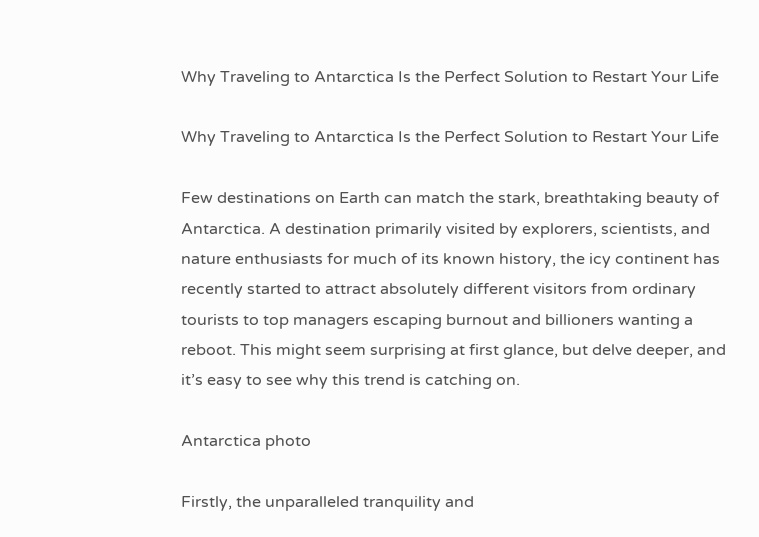Why Traveling to Antarctica Is the Perfect Solution to Restart Your Life

Why Traveling to Antarctica Is the Perfect Solution to Restart Your Life

Few destinations on Earth can match the stark, breathtaking beauty of Antarctica. A destination primarily visited by explorers, scientists, and nature enthusiasts for much of its known history, the icy continent has recently started to attract absolutely different visitors from ordinary tourists to top managers escaping burnout and billioners wanting a reboot. This might seem surprising at first glance, but delve deeper, and it’s easy to see why this trend is catching on.

Antarctica photo

Firstly, the unparalleled tranquility and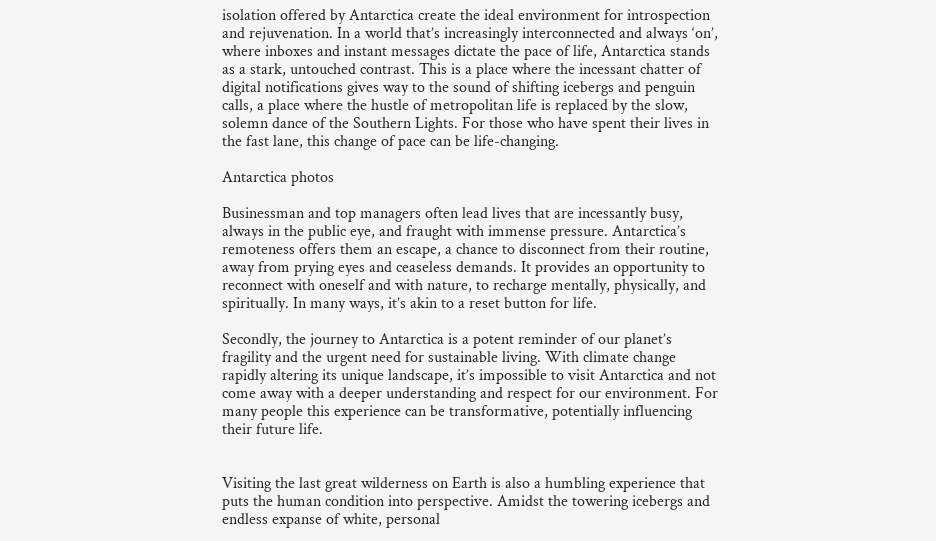isolation offered by Antarctica create the ideal environment for introspection and rejuvenation. In a world that’s increasingly interconnected and always ‘on’, where inboxes and instant messages dictate the pace of life, Antarctica stands as a stark, untouched contrast. This is a place where the incessant chatter of digital notifications gives way to the sound of shifting icebergs and penguin calls, a place where the hustle of metropolitan life is replaced by the slow, solemn dance of the Southern Lights. For those who have spent their lives in the fast lane, this change of pace can be life-changing.

Antarctica photos

Businessman and top managers often lead lives that are incessantly busy, always in the public eye, and fraught with immense pressure. Antarctica’s remoteness offers them an escape, a chance to disconnect from their routine, away from prying eyes and ceaseless demands. It provides an opportunity to reconnect with oneself and with nature, to recharge mentally, physically, and spiritually. In many ways, it’s akin to a reset button for life.

Secondly, the journey to Antarctica is a potent reminder of our planet’s fragility and the urgent need for sustainable living. With climate change rapidly altering its unique landscape, it’s impossible to visit Antarctica and not come away with a deeper understanding and respect for our environment. For many people this experience can be transformative, potentially influencing their future life.


Visiting the last great wilderness on Earth is also a humbling experience that puts the human condition into perspective. Amidst the towering icebergs and endless expanse of white, personal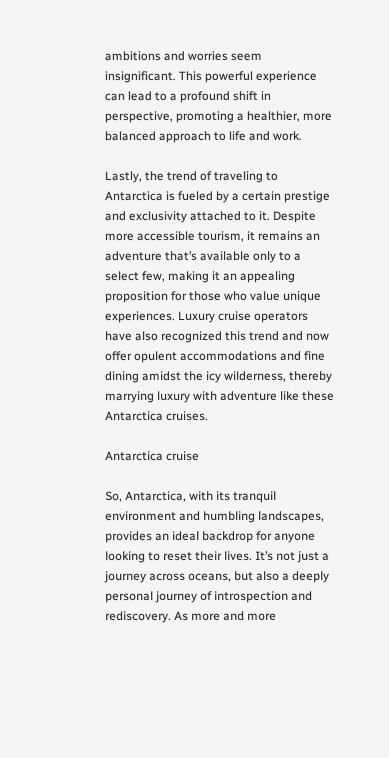ambitions and worries seem insignificant. This powerful experience can lead to a profound shift in perspective, promoting a healthier, more balanced approach to life and work.

Lastly, the trend of traveling to Antarctica is fueled by a certain prestige and exclusivity attached to it. Despite more accessible tourism, it remains an adventure that’s available only to a select few, making it an appealing proposition for those who value unique experiences. Luxury cruise operators have also recognized this trend and now offer opulent accommodations and fine dining amidst the icy wilderness, thereby marrying luxury with adventure like these Antarctica cruises.

Antarctica cruise

So, Antarctica, with its tranquil environment and humbling landscapes, provides an ideal backdrop for anyone looking to reset their lives. It’s not just a journey across oceans, but also a deeply personal journey of introspection and rediscovery. As more and more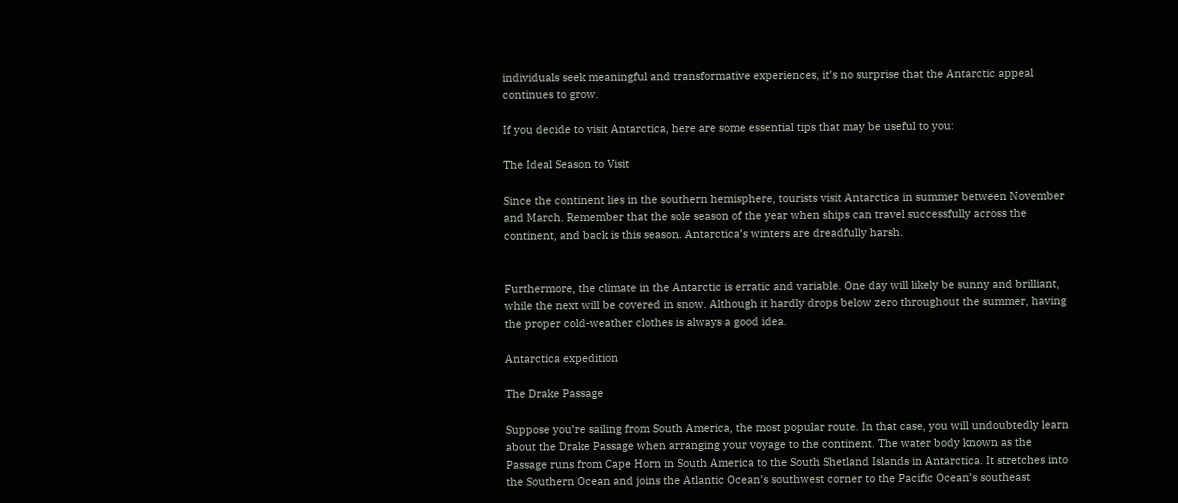individuals seek meaningful and transformative experiences, it’s no surprise that the Antarctic appeal continues to grow.

If you decide to visit Antarctica, here are some essential tips that may be useful to you:

The Ideal Season to Visit

Since the continent lies in the southern hemisphere, tourists visit Antarctica in summer between November and March. Remember that the sole season of the year when ships can travel successfully across the continent, and back is this season. Antarctica’s winters are dreadfully harsh.


Furthermore, the climate in the Antarctic is erratic and variable. One day will likely be sunny and brilliant, while the next will be covered in snow. Although it hardly drops below zero throughout the summer, having the proper cold-weather clothes is always a good idea.

Antarctica expedition

The Drake Passage

Suppose you’re sailing from South America, the most popular route. In that case, you will undoubtedly learn about the Drake Passage when arranging your voyage to the continent. The water body known as the Passage runs from Cape Horn in South America to the South Shetland Islands in Antarctica. It stretches into the Southern Ocean and joins the Atlantic Ocean’s southwest corner to the Pacific Ocean’s southeast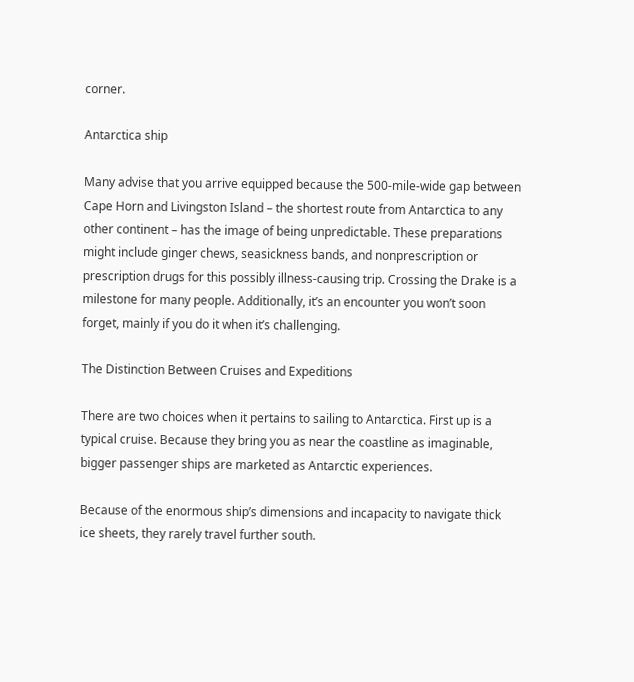corner.

Antarctica ship

Many advise that you arrive equipped because the 500-mile-wide gap between Cape Horn and Livingston Island – the shortest route from Antarctica to any other continent – has the image of being unpredictable. These preparations might include ginger chews, seasickness bands, and nonprescription or prescription drugs for this possibly illness-causing trip. Crossing the Drake is a milestone for many people. Additionally, it’s an encounter you won’t soon forget, mainly if you do it when it’s challenging.

The Distinction Between Cruises and Expeditions

There are two choices when it pertains to sailing to Antarctica. First up is a typical cruise. Because they bring you as near the coastline as imaginable, bigger passenger ships are marketed as Antarctic experiences.

Because of the enormous ship’s dimensions and incapacity to navigate thick ice sheets, they rarely travel further south.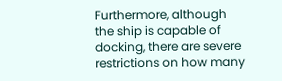Furthermore, although the ship is capable of docking, there are severe restrictions on how many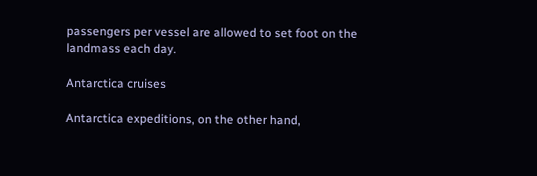passengers per vessel are allowed to set foot on the landmass each day.

Antarctica cruises

Antarctica expeditions, on the other hand,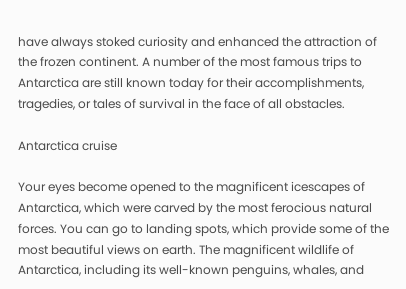have always stoked curiosity and enhanced the attraction of the frozen continent. A number of the most famous trips to Antarctica are still known today for their accomplishments, tragedies, or tales of survival in the face of all obstacles.

Antarctica cruise

Your eyes become opened to the magnificent icescapes of Antarctica, which were carved by the most ferocious natural forces. You can go to landing spots, which provide some of the most beautiful views on earth. The magnificent wildlife of Antarctica, including its well-known penguins, whales, and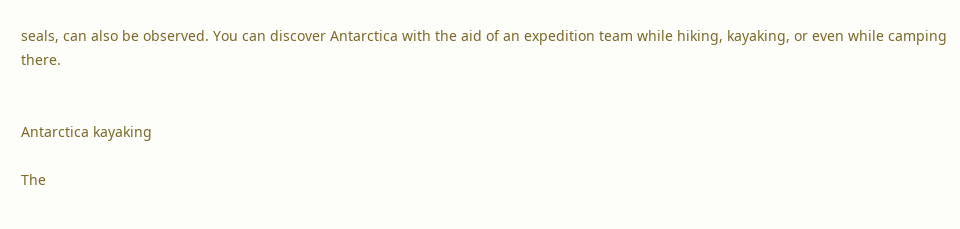seals, can also be observed. You can discover Antarctica with the aid of an expedition team while hiking, kayaking, or even while camping there.


Antarctica kayaking

The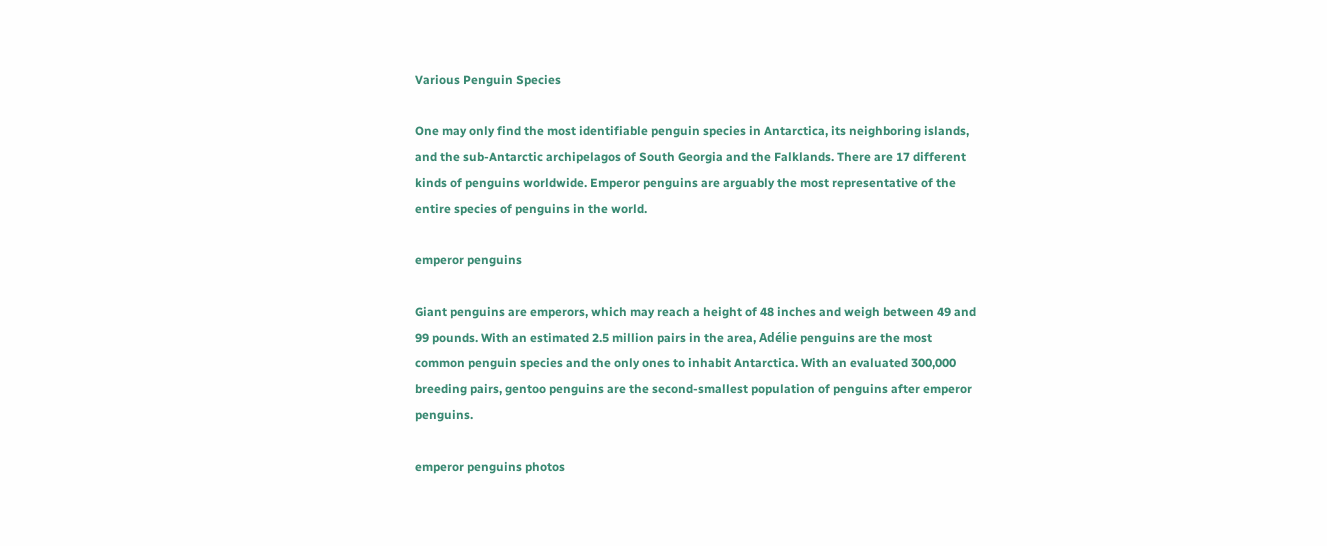Various Penguin Species

One may only find the most identifiable penguin species in Antarctica, its neighboring islands, and the sub-Antarctic archipelagos of South Georgia and the Falklands. There are 17 different kinds of penguins worldwide. Emperor penguins are arguably the most representative of the entire species of penguins in the world.

emperor penguins

Giant penguins are emperors, which may reach a height of 48 inches and weigh between 49 and 99 pounds. With an estimated 2.5 million pairs in the area, Adélie penguins are the most common penguin species and the only ones to inhabit Antarctica. With an evaluated 300,000 breeding pairs, gentoo penguins are the second-smallest population of penguins after emperor penguins.

emperor penguins photos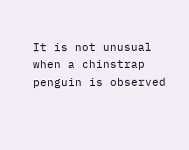It is not unusual when a chinstrap penguin is observed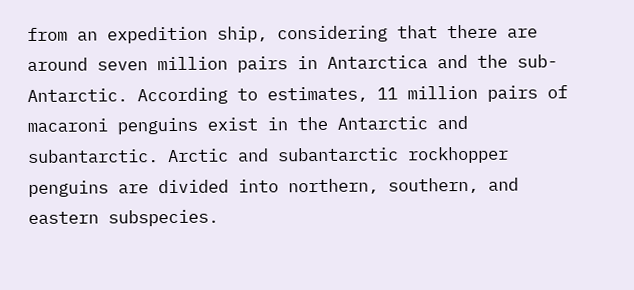from an expedition ship, considering that there are around seven million pairs in Antarctica and the sub-Antarctic. According to estimates, 11 million pairs of macaroni penguins exist in the Antarctic and subantarctic. Arctic and subantarctic rockhopper penguins are divided into northern, southern, and eastern subspecies.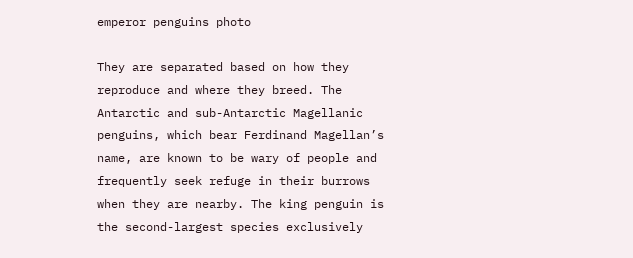emperor penguins photo

They are separated based on how they reproduce and where they breed. The Antarctic and sub-Antarctic Magellanic penguins, which bear Ferdinand Magellan’s name, are known to be wary of people and frequently seek refuge in their burrows when they are nearby. The king penguin is the second-largest species exclusively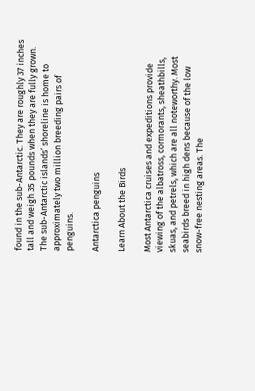found in the sub-Antarctic. They are roughly 37 inches tall and weigh 35 pounds when they are fully grown. The sub-Antarctic islands’ shoreline is home to approximately two million breeding pairs of penguins.

Antarctica penguins

Learn About the Birds

Most Antarctica cruises and expeditions provide viewing of the albatross, cormorants, sheathbills, skuas, and petrels, which are all noteworthy. Most seabirds breed in high dens because of the low snow-free nesting areas. The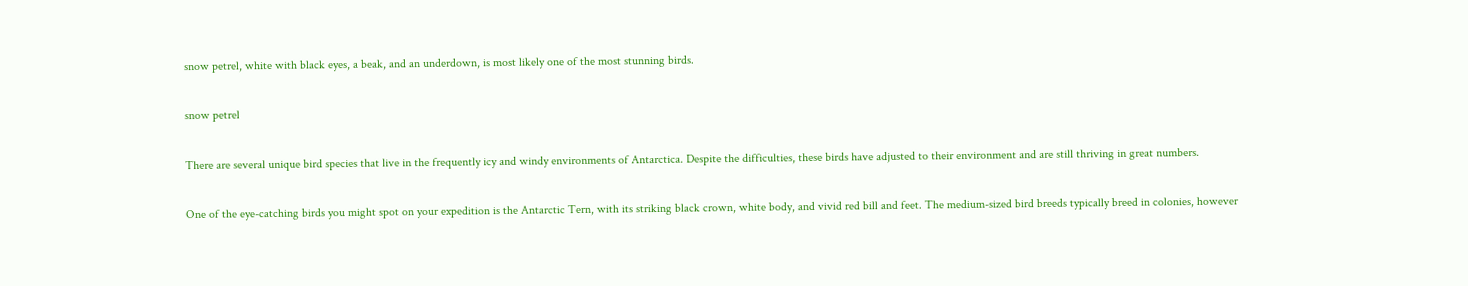snow petrel, white with black eyes, a beak, and an underdown, is most likely one of the most stunning birds.

snow petrel

There are several unique bird species that live in the frequently icy and windy environments of Antarctica. Despite the difficulties, these birds have adjusted to their environment and are still thriving in great numbers.

One of the eye-catching birds you might spot on your expedition is the Antarctic Tern, with its striking black crown, white body, and vivid red bill and feet. The medium-sized bird breeds typically breed in colonies, however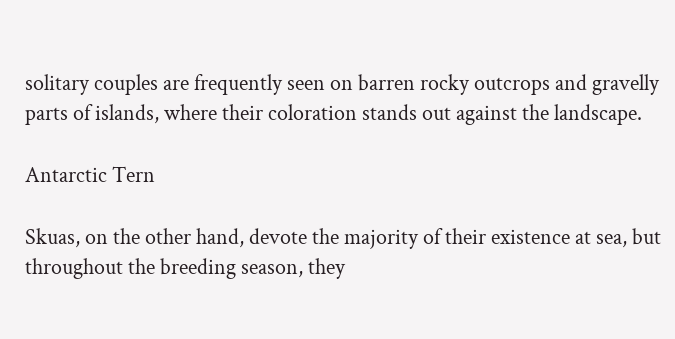solitary couples are frequently seen on barren rocky outcrops and gravelly parts of islands, where their coloration stands out against the landscape.

Antarctic Tern

Skuas, on the other hand, devote the majority of their existence at sea, but throughout the breeding season, they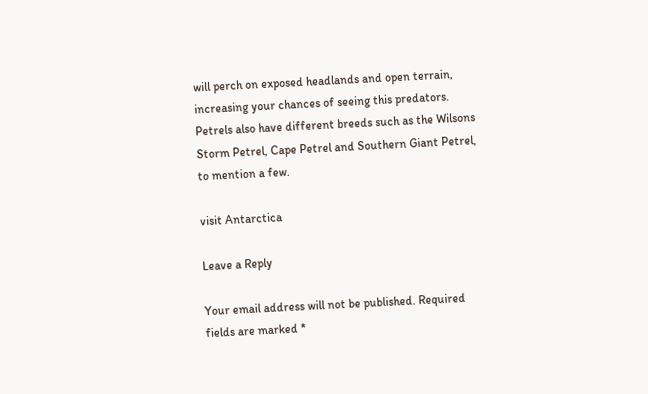will perch on exposed headlands and open terrain, increasing your chances of seeing this predators. Petrels also have different breeds such as the Wilsons Storm Petrel, Cape Petrel and Southern Giant Petrel, to mention a few.

visit Antarctica

Leave a Reply

Your email address will not be published. Required fields are marked *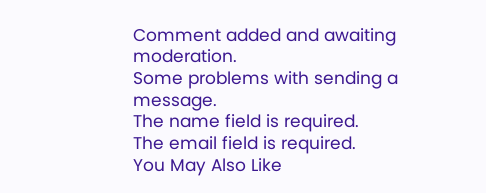Comment added and awaiting moderation.
Some problems with sending a message.
The name field is required.
The email field is required.
You May Also Like